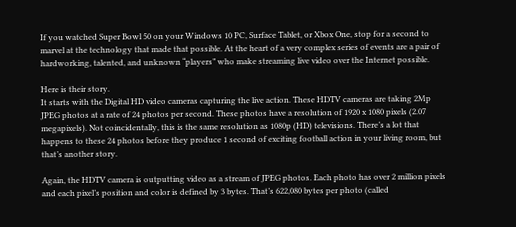If you watched Super Bowl 50 on your Windows 10 PC, Surface Tablet, or Xbox One, stop for a second to marvel at the technology that made that possible. At the heart of a very complex series of events are a pair of hardworking, talented, and unknown “players” who make streaming live video over the Internet possible.

Here is their story.
It starts with the Digital HD video cameras capturing the live action. These HDTV cameras are taking 2Mp JPEG photos at a rate of 24 photos per second. These photos have a resolution of 1920 x 1080 pixels (2.07 megapixels). Not coincidentally, this is the same resolution as 1080p (HD) televisions. There’s a lot that happens to these 24 photos before they produce 1 second of exciting football action in your living room, but that’s another story.

Again, the HDTV camera is outputting video as a stream of JPEG photos. Each photo has over 2 million pixels and each pixel’s position and color is defined by 3 bytes. That’s 622,080 bytes per photo (called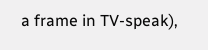a frame in TV-speak),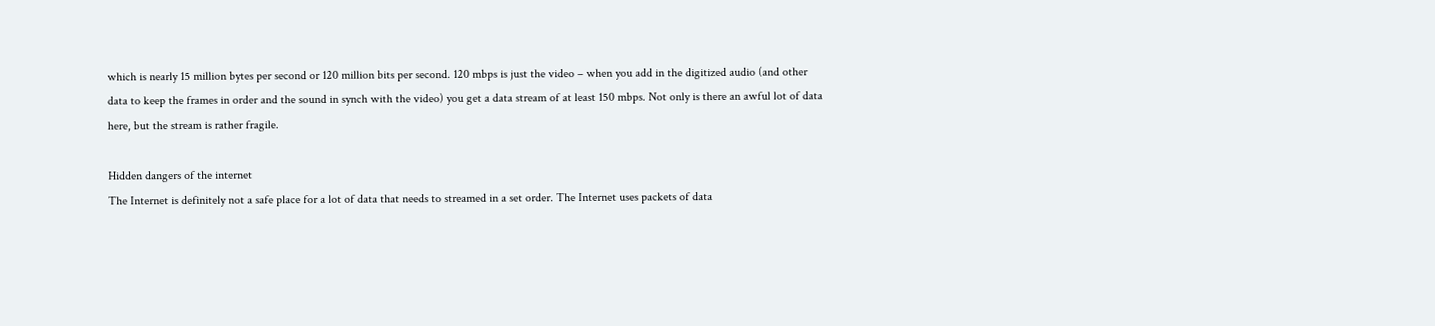which is nearly 15 million bytes per second or 120 million bits per second. 120 mbps is just the video – when you add in the digitized audio (and other data to keep the frames in order and the sound in synch with the video) you get a data stream of at least 150 mbps. Not only is there an awful lot of data here, but the stream is rather fragile.

Hidden dangers of the internet
The Internet is definitely not a safe place for a lot of data that needs to streamed in a set order. The Internet uses packets of data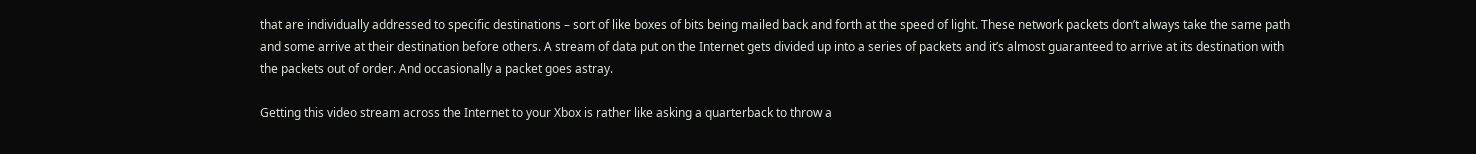that are individually addressed to specific destinations – sort of like boxes of bits being mailed back and forth at the speed of light. These network packets don’t always take the same path and some arrive at their destination before others. A stream of data put on the Internet gets divided up into a series of packets and it’s almost guaranteed to arrive at its destination with the packets out of order. And occasionally a packet goes astray.

Getting this video stream across the Internet to your Xbox is rather like asking a quarterback to throw a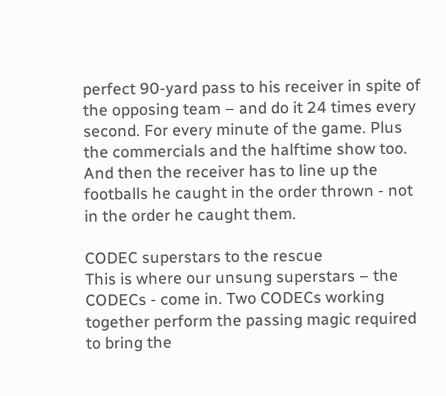perfect 90-yard pass to his receiver in spite of the opposing team – and do it 24 times every second. For every minute of the game. Plus the commercials and the halftime show too. And then the receiver has to line up the footballs he caught in the order thrown - not in the order he caught them.

CODEC superstars to the rescue
This is where our unsung superstars – the CODECs - come in. Two CODECs working together perform the passing magic required to bring the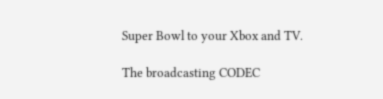Super Bowl to your Xbox and TV.

The broadcasting CODEC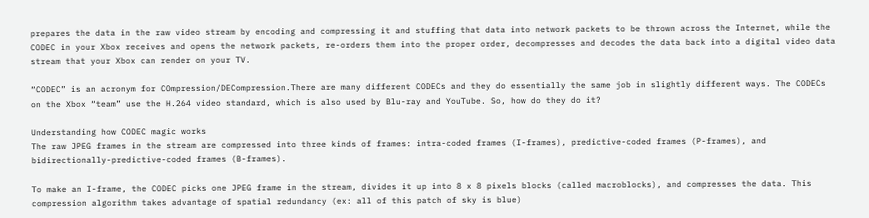prepares the data in the raw video stream by encoding and compressing it and stuffing that data into network packets to be thrown across the Internet, while the CODEC in your Xbox receives and opens the network packets, re-orders them into the proper order, decompresses and decodes the data back into a digital video data stream that your Xbox can render on your TV.

“CODEC” is an acronym for COmpression/DECompression.There are many different CODECs and they do essentially the same job in slightly different ways. The CODECs on the Xbox “team” use the H.264 video standard, which is also used by Blu-ray and YouTube. So, how do they do it?

Understanding how CODEC magic works
The raw JPEG frames in the stream are compressed into three kinds of frames: intra-coded frames (I-frames), predictive-coded frames (P-frames), and bidirectionally-predictive-coded frames (B-frames).

To make an I-frame, the CODEC picks one JPEG frame in the stream, divides it up into 8 x 8 pixels blocks (called macroblocks), and compresses the data. This compression algorithm takes advantage of spatial redundancy (ex: all of this patch of sky is blue)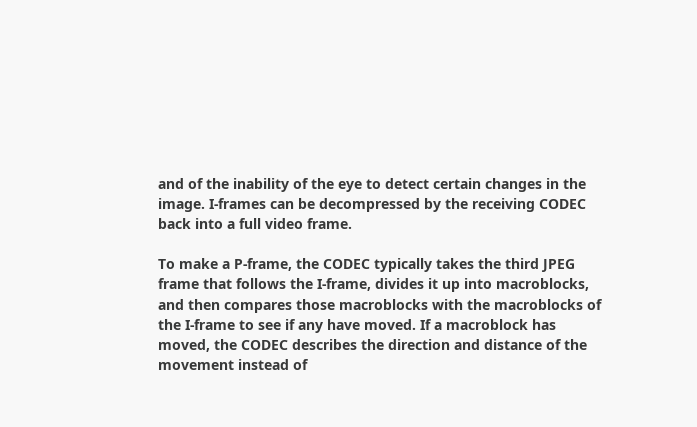and of the inability of the eye to detect certain changes in the image. I-frames can be decompressed by the receiving CODEC back into a full video frame.

To make a P-frame, the CODEC typically takes the third JPEG frame that follows the I-frame, divides it up into macroblocks, and then compares those macroblocks with the macroblocks of the I-frame to see if any have moved. If a macroblock has moved, the CODEC describes the direction and distance of the movement instead of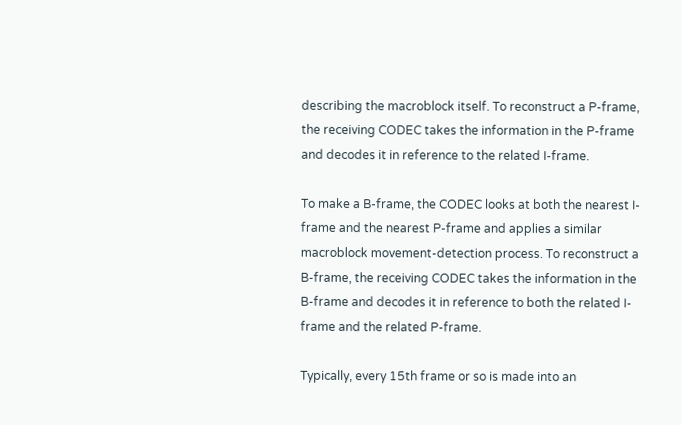describing the macroblock itself. To reconstruct a P-frame, the receiving CODEC takes the information in the P-frame and decodes it in reference to the related I-frame.

To make a B-frame, the CODEC looks at both the nearest I-frame and the nearest P-frame and applies a similar macroblock movement-detection process. To reconstruct a B-frame, the receiving CODEC takes the information in the B-frame and decodes it in reference to both the related I-frame and the related P-frame.

Typically, every 15th frame or so is made into an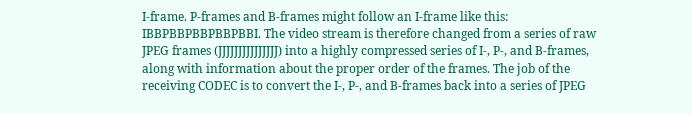I-frame. P-frames and B-frames might follow an I-frame like this: IBBPBBPBBPBBPBBI. The video stream is therefore changed from a series of raw JPEG frames (JJJJJJJJJJJJJJJ) into a highly compressed series of I-, P-, and B-frames, along with information about the proper order of the frames. The job of the receiving CODEC is to convert the I-, P-, and B-frames back into a series of JPEG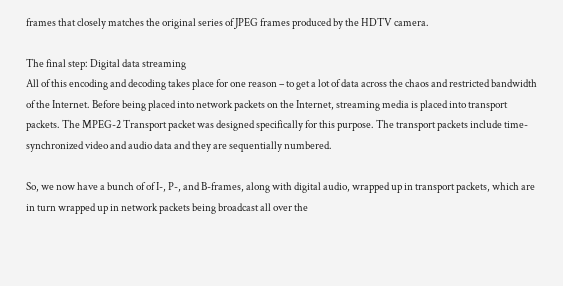frames that closely matches the original series of JPEG frames produced by the HDTV camera.

The final step: Digital data streaming
All of this encoding and decoding takes place for one reason – to get a lot of data across the chaos and restricted bandwidth of the Internet. Before being placed into network packets on the Internet, streaming media is placed into transport packets. The MPEG-2 Transport packet was designed specifically for this purpose. The transport packets include time-synchronized video and audio data and they are sequentially numbered.

So, we now have a bunch of of I-, P-, and B-frames, along with digital audio, wrapped up in transport packets, which are in turn wrapped up in network packets being broadcast all over the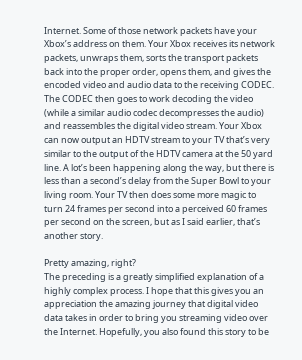Internet. Some of those network packets have your Xbox’s address on them. Your Xbox receives its network packets, unwraps them, sorts the transport packets back into the proper order, opens them, and gives the encoded video and audio data to the receiving CODEC. The CODEC then goes to work decoding the video (while a similar audio codec decompresses the audio) and reassembles the digital video stream. Your Xbox can now output an HDTV stream to your TV that’s very similar to the output of the HDTV camera at the 50 yard line. A lot’s been happening along the way, but there is less than a second’s delay from the Super Bowl to your living room. Your TV then does some more magic to turn 24 frames per second into a perceived 60 frames per second on the screen, but as I said earlier, that’s another story.

Pretty amazing, right?
The preceding is a greatly simplified explanation of a highly complex process. I hope that this gives you an appreciation the amazing journey that digital video data takes in order to bring you streaming video over the Internet. Hopefully, you also found this story to be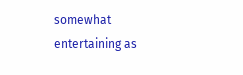somewhat entertaining as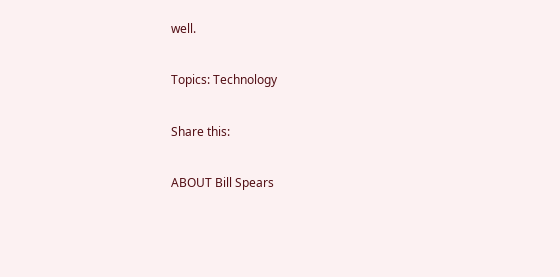well.

Topics: Technology

Share this:

ABOUT Bill Spears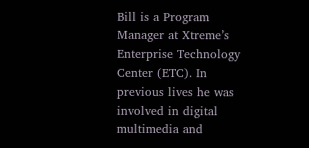Bill is a Program Manager at Xtreme’s Enterprise Technology Center (ETC). In previous lives he was involved in digital multimedia and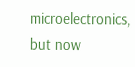microelectronics, but now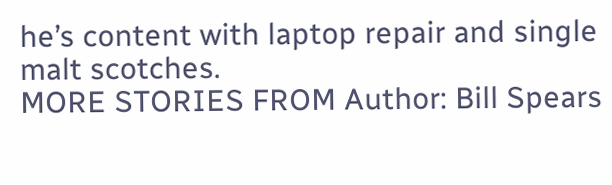he’s content with laptop repair and single malt scotches.
MORE STORIES FROM Author: Bill Spears